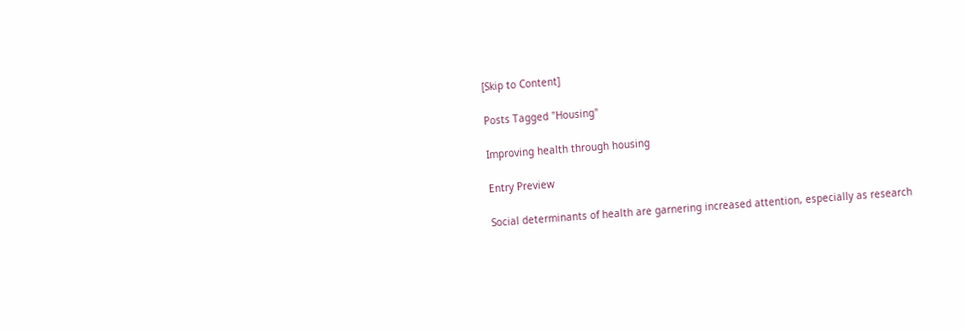[Skip to Content]

Posts Tagged "Housing"

Improving health through housing

Entry Preview

Social determinants of health are garnering increased attention, especially as research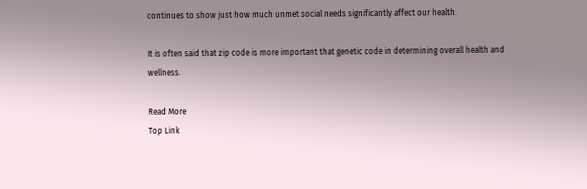continues to show just how much unmet social needs significantly affect our health.

It is often said that zip code is more important that genetic code in determining overall health and wellness.

Read More
Top Link